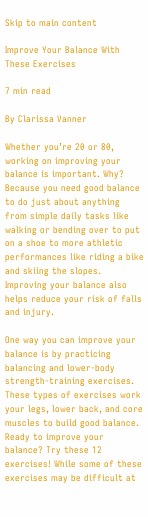Skip to main content

Improve Your Balance With These Exercises

7 min read

By Clarissa Vanner

Whether you’re 20 or 80, working on improving your balance is important. Why? Because you need good balance to do just about anything from simple daily tasks like walking or bending over to put on a shoe to more athletic performances like riding a bike and skiing the slopes. Improving your balance also helps reduce your risk of falls and injury.

One way you can improve your balance is by practicing balancing and lower-body strength-training exercises. These types of exercises work your legs, lower back, and core muscles to build good balance. Ready to improve your balance? Try these 12 exercises! While some of these exercises may be difficult at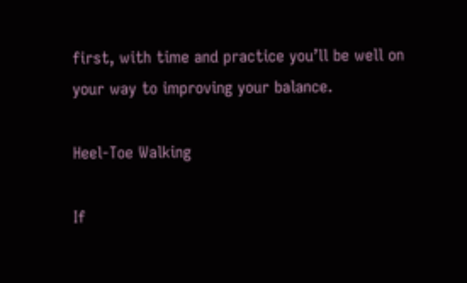first, with time and practice you’ll be well on your way to improving your balance.

Heel-Toe Walking

If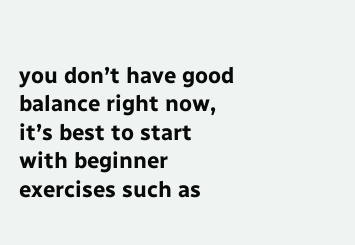you don’t have good balance right now, it’s best to start with beginner exercises such as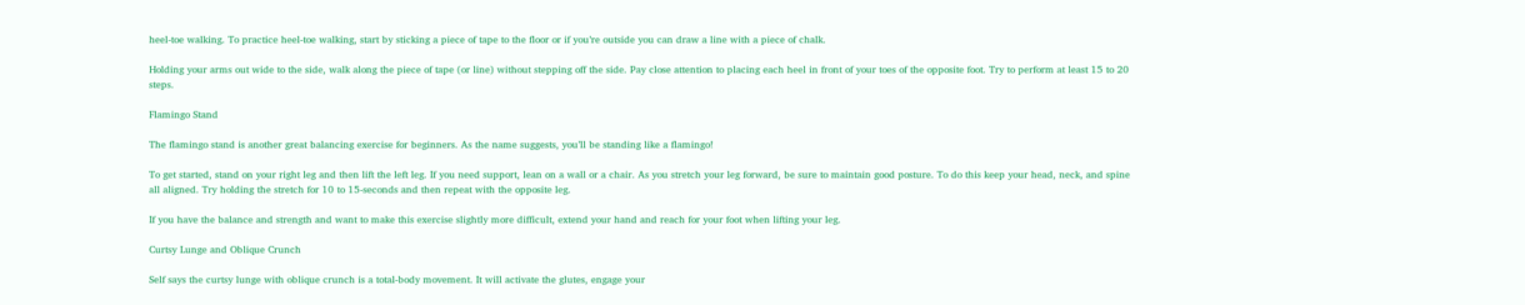heel-toe walking. To practice heel-toe walking, start by sticking a piece of tape to the floor or if you’re outside you can draw a line with a piece of chalk.

Holding your arms out wide to the side, walk along the piece of tape (or line) without stepping off the side. Pay close attention to placing each heel in front of your toes of the opposite foot. Try to perform at least 15 to 20 steps.

Flamingo Stand

The flamingo stand is another great balancing exercise for beginners. As the name suggests, you’ll be standing like a flamingo!

To get started, stand on your right leg and then lift the left leg. If you need support, lean on a wall or a chair. As you stretch your leg forward, be sure to maintain good posture. To do this keep your head, neck, and spine all aligned. Try holding the stretch for 10 to 15-seconds and then repeat with the opposite leg.

If you have the balance and strength and want to make this exercise slightly more difficult, extend your hand and reach for your foot when lifting your leg.

Curtsy Lunge and Oblique Crunch

Self says the curtsy lunge with oblique crunch is a total-body movement. It will activate the glutes, engage your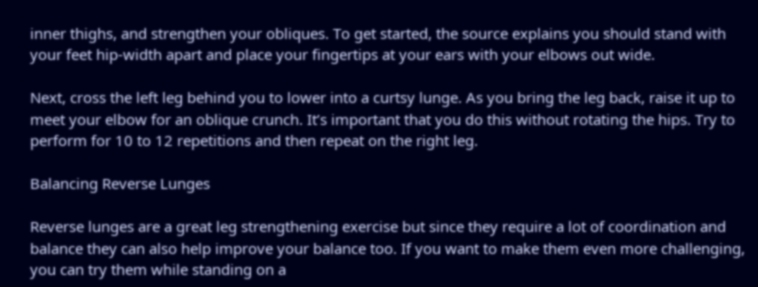inner thighs, and strengthen your obliques. To get started, the source explains you should stand with your feet hip-width apart and place your fingertips at your ears with your elbows out wide.

Next, cross the left leg behind you to lower into a curtsy lunge. As you bring the leg back, raise it up to meet your elbow for an oblique crunch. It’s important that you do this without rotating the hips. Try to perform for 10 to 12 repetitions and then repeat on the right leg.

Balancing Reverse Lunges

Reverse lunges are a great leg strengthening exercise but since they require a lot of coordination and balance they can also help improve your balance too. If you want to make them even more challenging, you can try them while standing on a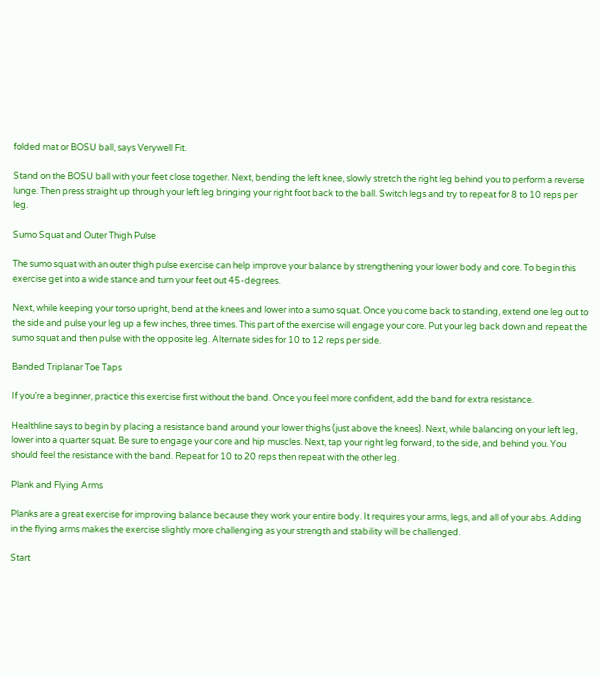folded mat or BOSU ball, says Verywell Fit.

Stand on the BOSU ball with your feet close together. Next, bending the left knee, slowly stretch the right leg behind you to perform a reverse lunge. Then press straight up through your left leg bringing your right foot back to the ball. Switch legs and try to repeat for 8 to 10 reps per leg.

Sumo Squat and Outer Thigh Pulse

The sumo squat with an outer thigh pulse exercise can help improve your balance by strengthening your lower body and core. To begin this exercise get into a wide stance and turn your feet out 45-degrees.

Next, while keeping your torso upright, bend at the knees and lower into a sumo squat. Once you come back to standing, extend one leg out to the side and pulse your leg up a few inches, three times. This part of the exercise will engage your core. Put your leg back down and repeat the sumo squat and then pulse with the opposite leg. Alternate sides for 10 to 12 reps per side.

Banded Triplanar Toe Taps

If you’re a beginner, practice this exercise first without the band. Once you feel more confident, add the band for extra resistance.

Healthline says to begin by placing a resistance band around your lower thighs (just above the knees). Next, while balancing on your left leg, lower into a quarter squat. Be sure to engage your core and hip muscles. Next, tap your right leg forward, to the side, and behind you. You should feel the resistance with the band. Repeat for 10 to 20 reps then repeat with the other leg.

Plank and Flying Arms

Planks are a great exercise for improving balance because they work your entire body. It requires your arms, legs, and all of your abs. Adding in the flying arms makes the exercise slightly more challenging as your strength and stability will be challenged.

Start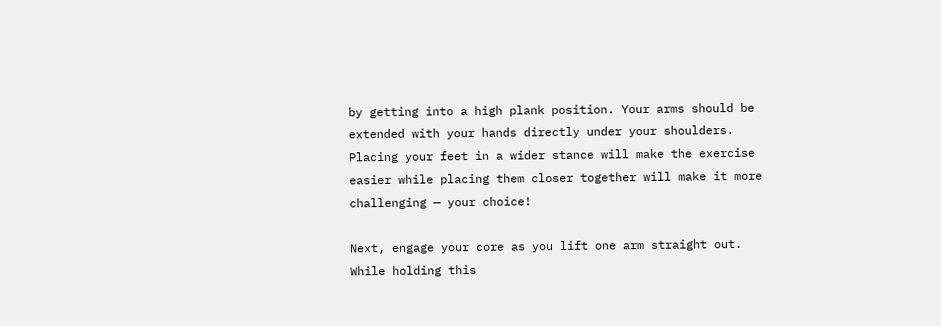by getting into a high plank position. Your arms should be extended with your hands directly under your shoulders. Placing your feet in a wider stance will make the exercise easier while placing them closer together will make it more challenging — your choice!

Next, engage your core as you lift one arm straight out. While holding this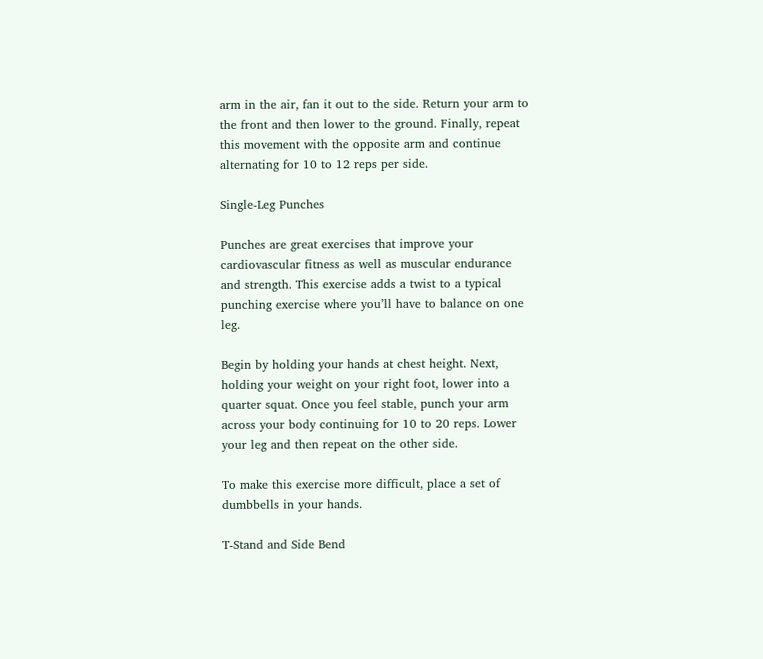arm in the air, fan it out to the side. Return your arm to the front and then lower to the ground. Finally, repeat this movement with the opposite arm and continue alternating for 10 to 12 reps per side.

Single-Leg Punches

Punches are great exercises that improve your cardiovascular fitness as well as muscular endurance and strength. This exercise adds a twist to a typical punching exercise where you’ll have to balance on one leg.

Begin by holding your hands at chest height. Next, holding your weight on your right foot, lower into a quarter squat. Once you feel stable, punch your arm across your body continuing for 10 to 20 reps. Lower your leg and then repeat on the other side.

To make this exercise more difficult, place a set of dumbbells in your hands.

T-Stand and Side Bend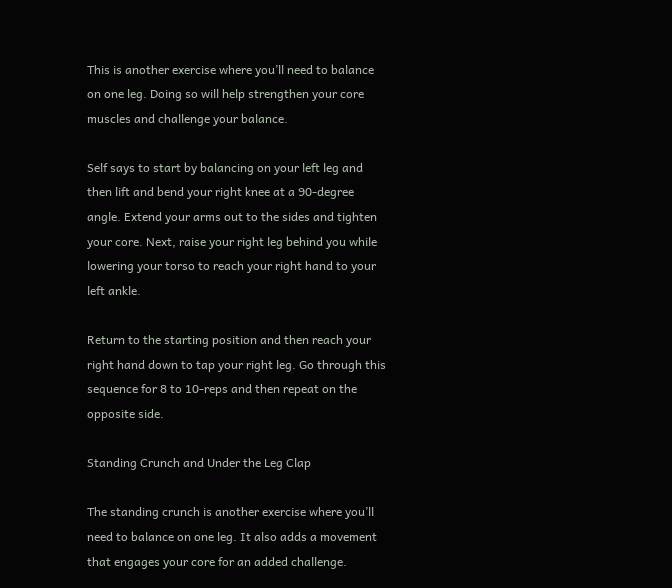This is another exercise where you’ll need to balance on one leg. Doing so will help strengthen your core muscles and challenge your balance.

Self says to start by balancing on your left leg and then lift and bend your right knee at a 90-degree angle. Extend your arms out to the sides and tighten your core. Next, raise your right leg behind you while lowering your torso to reach your right hand to your left ankle.

Return to the starting position and then reach your right hand down to tap your right leg. Go through this sequence for 8 to 10-reps and then repeat on the opposite side.

Standing Crunch and Under the Leg Clap

The standing crunch is another exercise where you’ll need to balance on one leg. It also adds a movement that engages your core for an added challenge.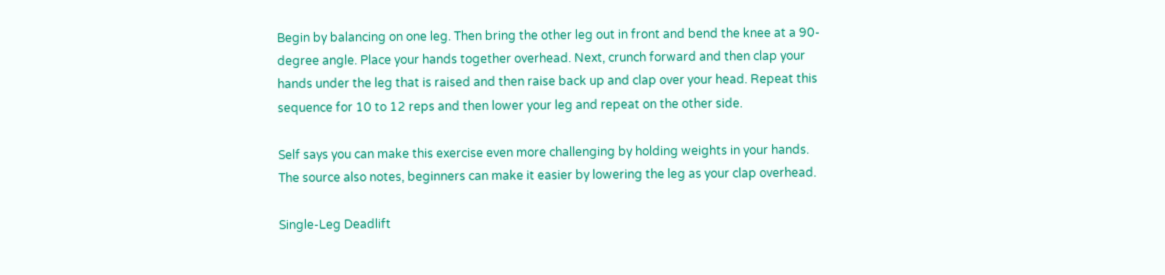Begin by balancing on one leg. Then bring the other leg out in front and bend the knee at a 90-degree angle. Place your hands together overhead. Next, crunch forward and then clap your hands under the leg that is raised and then raise back up and clap over your head. Repeat this sequence for 10 to 12 reps and then lower your leg and repeat on the other side.

Self says you can make this exercise even more challenging by holding weights in your hands. The source also notes, beginners can make it easier by lowering the leg as your clap overhead.

Single-Leg Deadlift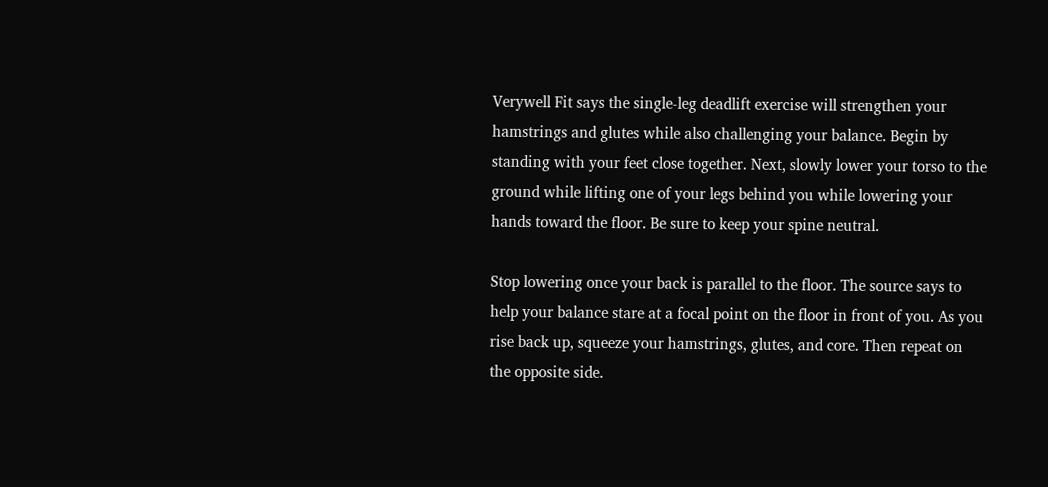Verywell Fit says the single-leg deadlift exercise will strengthen your hamstrings and glutes while also challenging your balance. Begin by standing with your feet close together. Next, slowly lower your torso to the ground while lifting one of your legs behind you while lowering your hands toward the floor. Be sure to keep your spine neutral.

Stop lowering once your back is parallel to the floor. The source says to help your balance stare at a focal point on the floor in front of you. As you rise back up, squeeze your hamstrings, glutes, and core. Then repeat on the opposite side.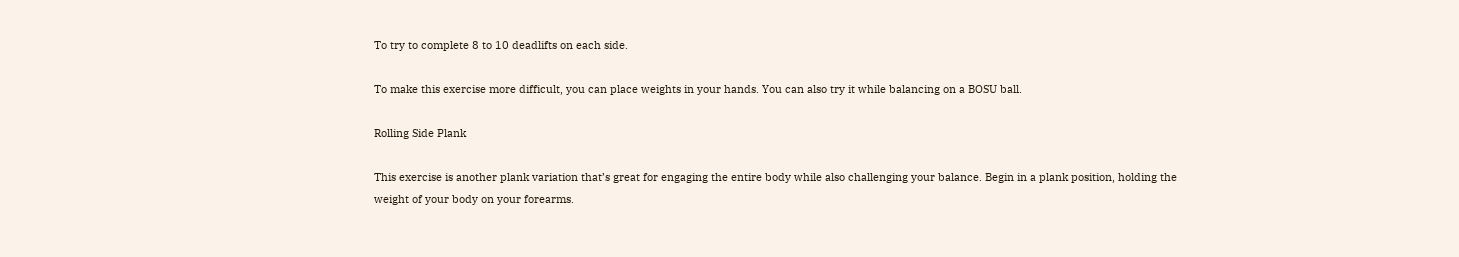To try to complete 8 to 10 deadlifts on each side.

To make this exercise more difficult, you can place weights in your hands. You can also try it while balancing on a BOSU ball.

Rolling Side Plank

This exercise is another plank variation that’s great for engaging the entire body while also challenging your balance. Begin in a plank position, holding the weight of your body on your forearms.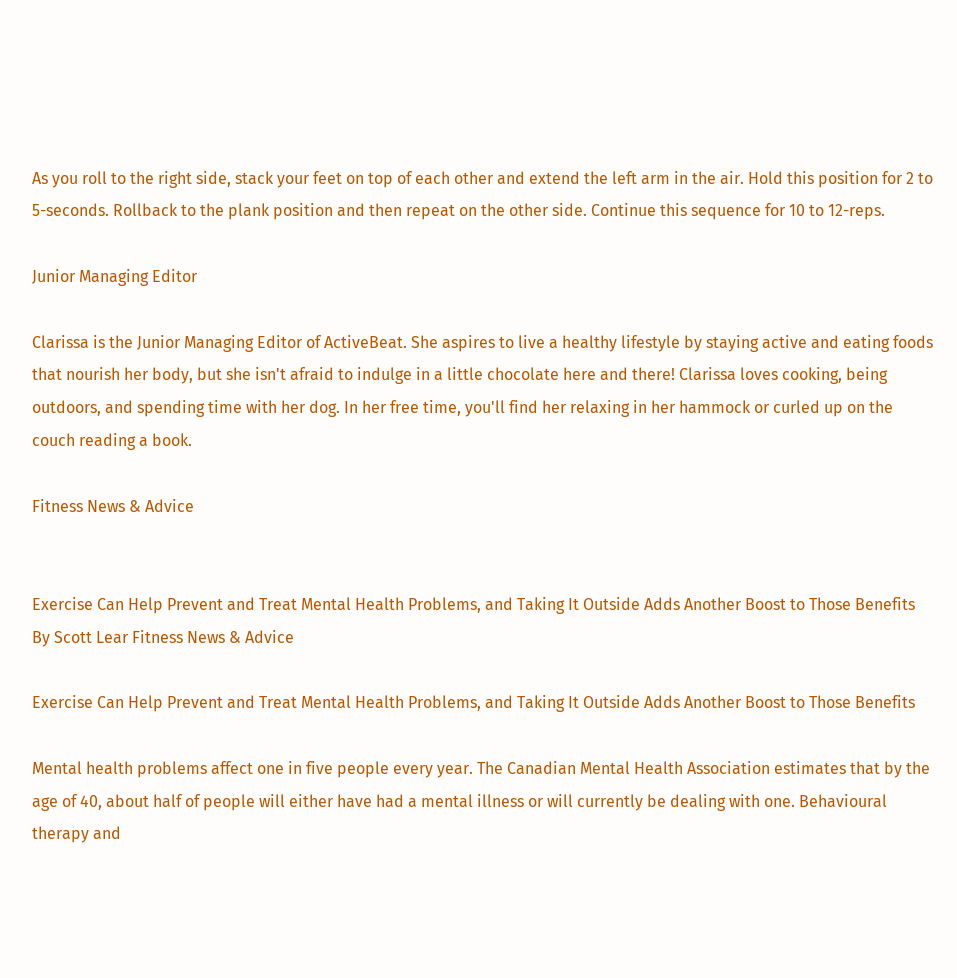As you roll to the right side, stack your feet on top of each other and extend the left arm in the air. Hold this position for 2 to 5-seconds. Rollback to the plank position and then repeat on the other side. Continue this sequence for 10 to 12-reps.

Junior Managing Editor

Clarissa is the Junior Managing Editor of ActiveBeat. She aspires to live a healthy lifestyle by staying active and eating foods that nourish her body, but she isn't afraid to indulge in a little chocolate here and there! Clarissa loves cooking, being outdoors, and spending time with her dog. In her free time, you'll find her relaxing in her hammock or curled up on the couch reading a book.

Fitness News & Advice


Exercise Can Help Prevent and Treat Mental Health Problems, and Taking It Outside Adds Another Boost to Those Benefits
By Scott Lear Fitness News & Advice

Exercise Can Help Prevent and Treat Mental Health Problems, and Taking It Outside Adds Another Boost to Those Benefits

Mental health problems affect one in five people every year. The Canadian Mental Health Association estimates that by the age of 40, about half of people will either have had a mental illness or will currently be dealing with one. Behavioural therapy and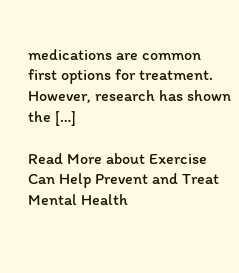medications are common first options for treatment. However, research has shown the […]

Read More about Exercise Can Help Prevent and Treat Mental Health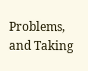Problems, and Taking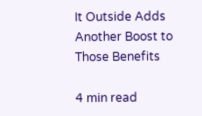It Outside Adds Another Boost to Those Benefits

4 min read